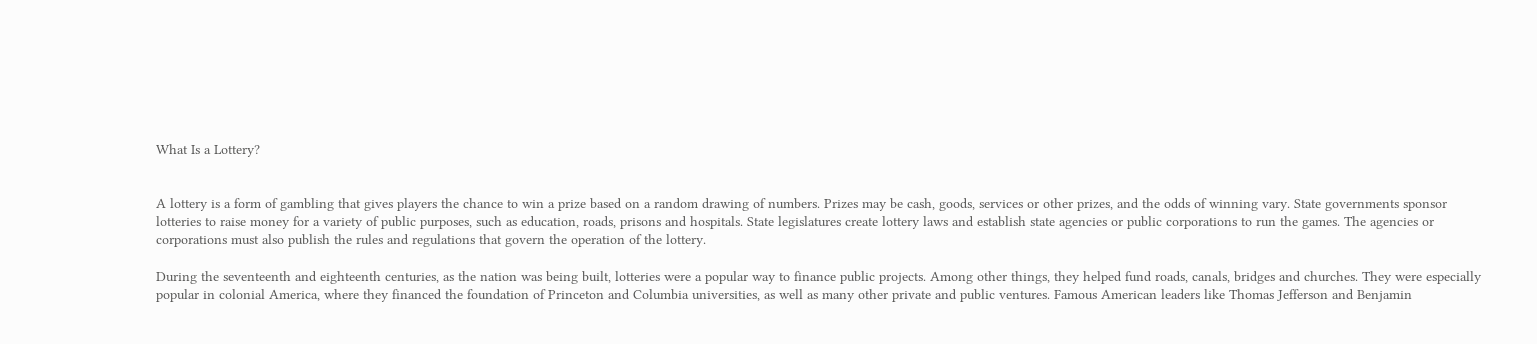What Is a Lottery?


A lottery is a form of gambling that gives players the chance to win a prize based on a random drawing of numbers. Prizes may be cash, goods, services or other prizes, and the odds of winning vary. State governments sponsor lotteries to raise money for a variety of public purposes, such as education, roads, prisons and hospitals. State legislatures create lottery laws and establish state agencies or public corporations to run the games. The agencies or corporations must also publish the rules and regulations that govern the operation of the lottery.

During the seventeenth and eighteenth centuries, as the nation was being built, lotteries were a popular way to finance public projects. Among other things, they helped fund roads, canals, bridges and churches. They were especially popular in colonial America, where they financed the foundation of Princeton and Columbia universities, as well as many other private and public ventures. Famous American leaders like Thomas Jefferson and Benjamin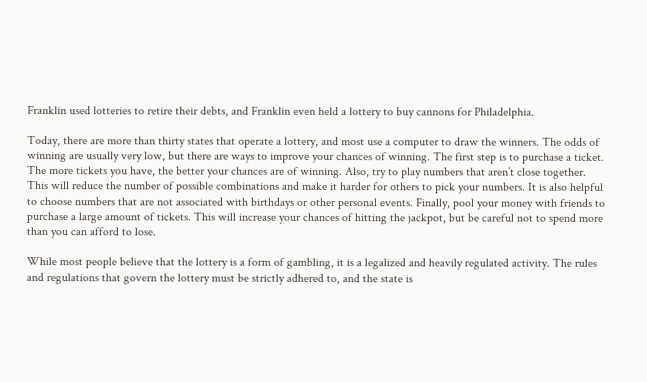Franklin used lotteries to retire their debts, and Franklin even held a lottery to buy cannons for Philadelphia.

Today, there are more than thirty states that operate a lottery, and most use a computer to draw the winners. The odds of winning are usually very low, but there are ways to improve your chances of winning. The first step is to purchase a ticket. The more tickets you have, the better your chances are of winning. Also, try to play numbers that aren’t close together. This will reduce the number of possible combinations and make it harder for others to pick your numbers. It is also helpful to choose numbers that are not associated with birthdays or other personal events. Finally, pool your money with friends to purchase a large amount of tickets. This will increase your chances of hitting the jackpot, but be careful not to spend more than you can afford to lose.

While most people believe that the lottery is a form of gambling, it is a legalized and heavily regulated activity. The rules and regulations that govern the lottery must be strictly adhered to, and the state is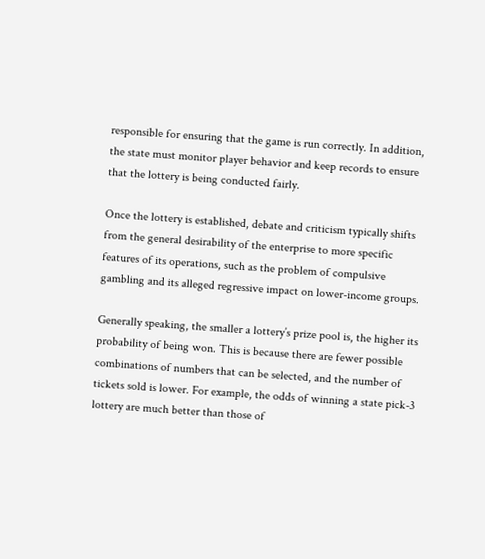responsible for ensuring that the game is run correctly. In addition, the state must monitor player behavior and keep records to ensure that the lottery is being conducted fairly.

Once the lottery is established, debate and criticism typically shifts from the general desirability of the enterprise to more specific features of its operations, such as the problem of compulsive gambling and its alleged regressive impact on lower-income groups.

Generally speaking, the smaller a lottery’s prize pool is, the higher its probability of being won. This is because there are fewer possible combinations of numbers that can be selected, and the number of tickets sold is lower. For example, the odds of winning a state pick-3 lottery are much better than those of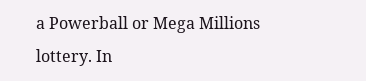a Powerball or Mega Millions lottery. In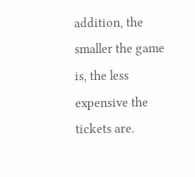addition, the smaller the game is, the less expensive the tickets are.